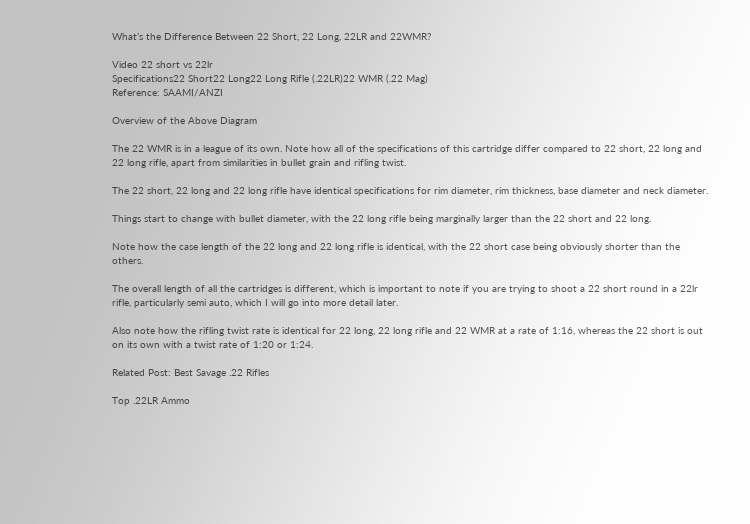What’s the Difference Between 22 Short, 22 Long, 22LR and 22WMR?

Video 22 short vs 22lr
Specifications22 Short22 Long22 Long Rifle (.22LR)22 WMR (.22 Mag)
Reference: SAAMI/ANZI

Overview of the Above Diagram

The 22 WMR is in a league of its own. Note how all of the specifications of this cartridge differ compared to 22 short, 22 long and 22 long rifle, apart from similarities in bullet grain and rifling twist.

The 22 short, 22 long and 22 long rifle have identical specifications for rim diameter, rim thickness, base diameter and neck diameter.

Things start to change with bullet diameter, with the 22 long rifle being marginally larger than the 22 short and 22 long.

Note how the case length of the 22 long and 22 long rifle is identical, with the 22 short case being obviously shorter than the others.

The overall length of all the cartridges is different, which is important to note if you are trying to shoot a 22 short round in a 22lr rifle, particularly semi auto, which I will go into more detail later.

Also note how the rifling twist rate is identical for 22 long, 22 long rifle and 22 WMR at a rate of 1:16, whereas the 22 short is out on its own with a twist rate of 1:20 or 1:24.

Related Post: Best Savage .22 Rifles

Top .22LR Ammo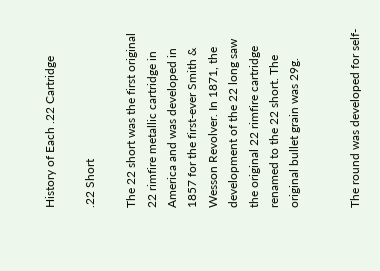History of Each .22 Cartridge

.22 Short

The 22 short was the first original 22 rimfire metallic cartridge in America and was developed in 1857 for the first-ever Smith & Wesson Revolver. In 1871, the development of the 22 long saw the original 22 rimfire cartridge renamed to the 22 short. The original bullet grain was 29g.


The round was developed for self-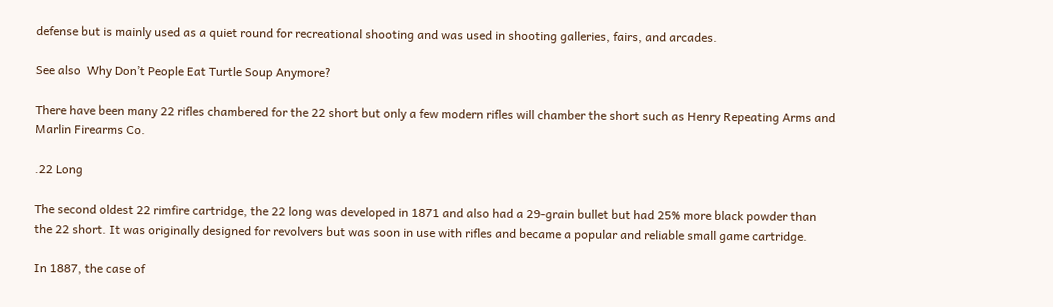defense but is mainly used as a quiet round for recreational shooting and was used in shooting galleries, fairs, and arcades.

See also  Why Don’t People Eat Turtle Soup Anymore?

There have been many 22 rifles chambered for the 22 short but only a few modern rifles will chamber the short such as Henry Repeating Arms and Marlin Firearms Co.

.22 Long

The second oldest 22 rimfire cartridge, the 22 long was developed in 1871 and also had a 29-grain bullet but had 25% more black powder than the 22 short. It was originally designed for revolvers but was soon in use with rifles and became a popular and reliable small game cartridge.

In 1887, the case of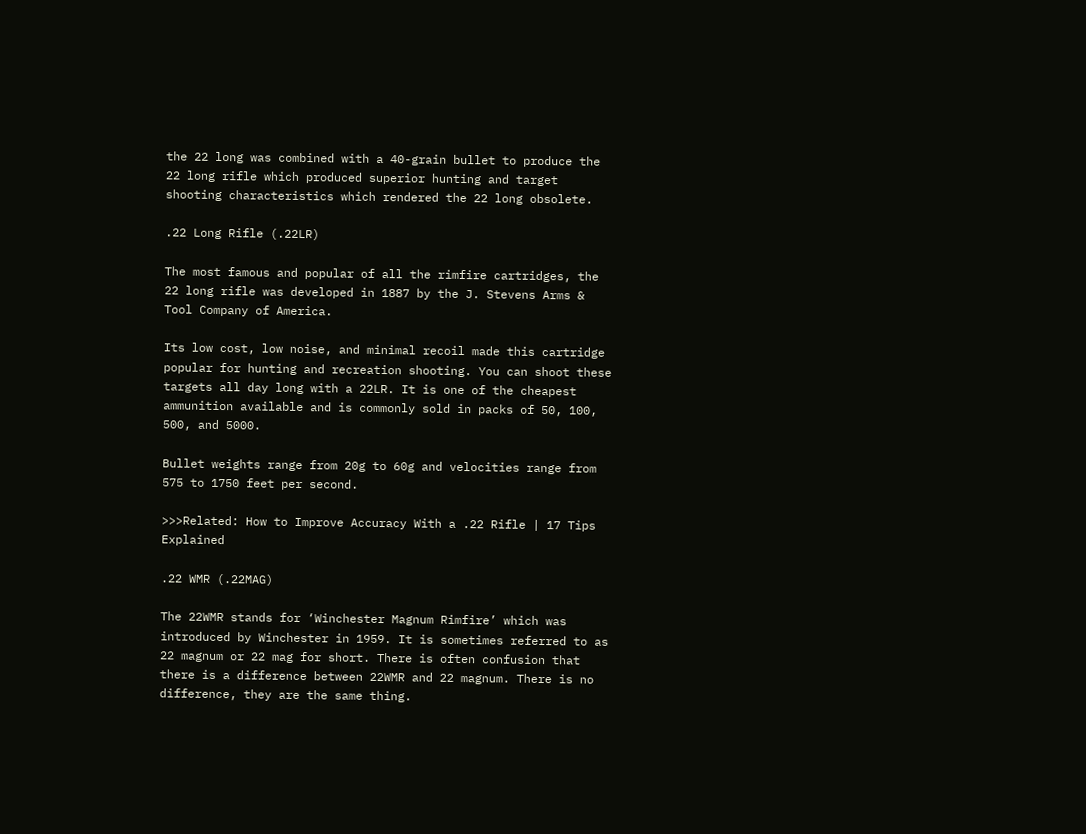the 22 long was combined with a 40-grain bullet to produce the 22 long rifle which produced superior hunting and target shooting characteristics which rendered the 22 long obsolete.

.22 Long Rifle (.22LR)

The most famous and popular of all the rimfire cartridges, the 22 long rifle was developed in 1887 by the J. Stevens Arms & Tool Company of America.

Its low cost, low noise, and minimal recoil made this cartridge popular for hunting and recreation shooting. You can shoot these targets all day long with a 22LR. It is one of the cheapest ammunition available and is commonly sold in packs of 50, 100, 500, and 5000.

Bullet weights range from 20g to 60g and velocities range from 575 to 1750 feet per second.

>>>Related: How to Improve Accuracy With a .22 Rifle | 17 Tips Explained

.22 WMR (.22MAG)

The 22WMR stands for ‘Winchester Magnum Rimfire’ which was introduced by Winchester in 1959. It is sometimes referred to as 22 magnum or 22 mag for short. There is often confusion that there is a difference between 22WMR and 22 magnum. There is no difference, they are the same thing.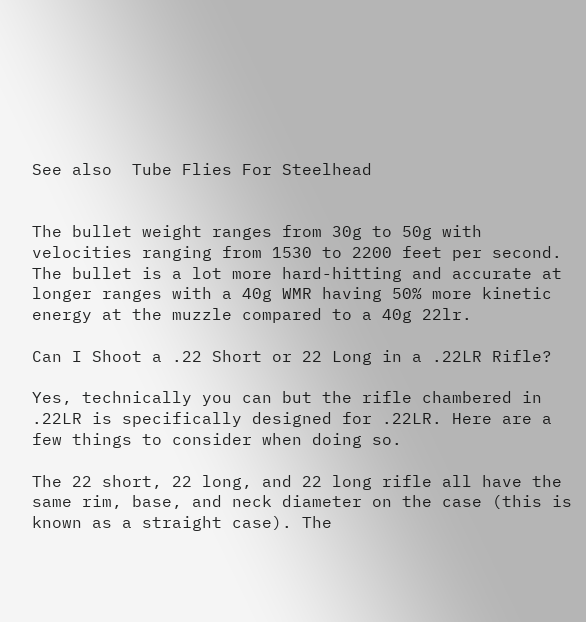See also  Tube Flies For Steelhead


The bullet weight ranges from 30g to 50g with velocities ranging from 1530 to 2200 feet per second. The bullet is a lot more hard-hitting and accurate at longer ranges with a 40g WMR having 50% more kinetic energy at the muzzle compared to a 40g 22lr.

Can I Shoot a .22 Short or 22 Long in a .22LR Rifle?

Yes, technically you can but the rifle chambered in .22LR is specifically designed for .22LR. Here are a few things to consider when doing so.

The 22 short, 22 long, and 22 long rifle all have the same rim, base, and neck diameter on the case (this is known as a straight case). The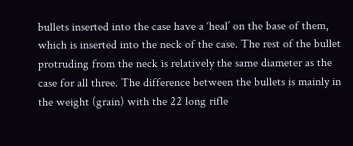bullets inserted into the case have a ‘heal’ on the base of them, which is inserted into the neck of the case. The rest of the bullet protruding from the neck is relatively the same diameter as the case for all three. The difference between the bullets is mainly in the weight (grain) with the 22 long rifle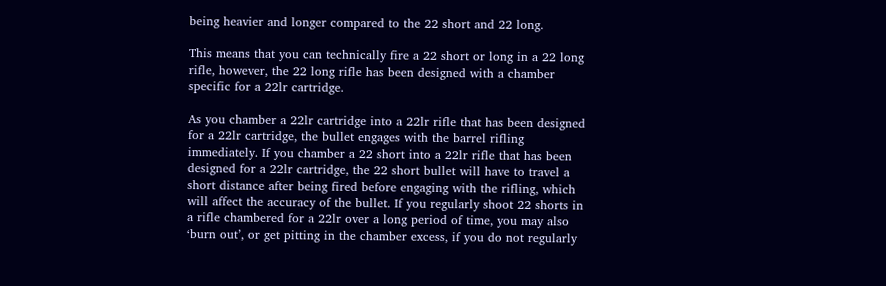being heavier and longer compared to the 22 short and 22 long.

This means that you can technically fire a 22 short or long in a 22 long rifle, however, the 22 long rifle has been designed with a chamber specific for a 22lr cartridge.

As you chamber a 22lr cartridge into a 22lr rifle that has been designed for a 22lr cartridge, the bullet engages with the barrel rifling immediately. If you chamber a 22 short into a 22lr rifle that has been designed for a 22lr cartridge, the 22 short bullet will have to travel a short distance after being fired before engaging with the rifling, which will affect the accuracy of the bullet. If you regularly shoot 22 shorts in a rifle chambered for a 22lr over a long period of time, you may also ‘burn out’, or get pitting in the chamber excess, if you do not regularly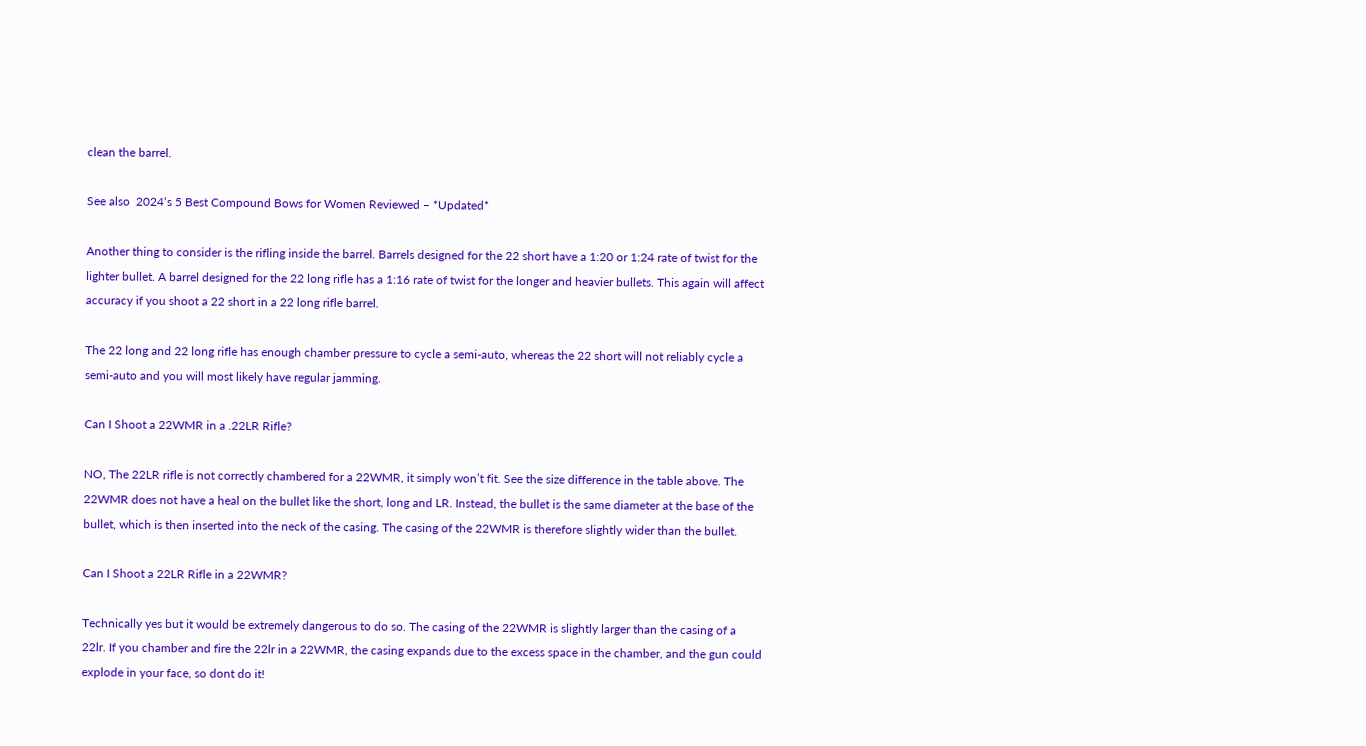clean the barrel.

See also  2024‘s 5 Best Compound Bows for Women Reviewed – *Updated*

Another thing to consider is the rifling inside the barrel. Barrels designed for the 22 short have a 1:20 or 1:24 rate of twist for the lighter bullet. A barrel designed for the 22 long rifle has a 1:16 rate of twist for the longer and heavier bullets. This again will affect accuracy if you shoot a 22 short in a 22 long rifle barrel.

The 22 long and 22 long rifle has enough chamber pressure to cycle a semi-auto, whereas the 22 short will not reliably cycle a semi-auto and you will most likely have regular jamming.

Can I Shoot a 22WMR in a .22LR Rifle?

NO, The 22LR rifle is not correctly chambered for a 22WMR, it simply won’t fit. See the size difference in the table above. The 22WMR does not have a heal on the bullet like the short, long and LR. Instead, the bullet is the same diameter at the base of the bullet, which is then inserted into the neck of the casing. The casing of the 22WMR is therefore slightly wider than the bullet.

Can I Shoot a 22LR Rifle in a 22WMR?

Technically yes but it would be extremely dangerous to do so. The casing of the 22WMR is slightly larger than the casing of a 22lr. If you chamber and fire the 22lr in a 22WMR, the casing expands due to the excess space in the chamber, and the gun could explode in your face, so dont do it!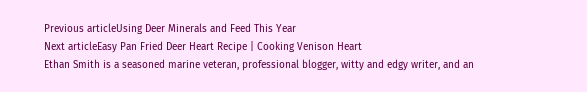Previous articleUsing Deer Minerals and Feed This Year
Next articleEasy Pan Fried Deer Heart Recipe | Cooking Venison Heart
Ethan Smith is a seasoned marine veteran, professional blogger, witty and edgy writer, and an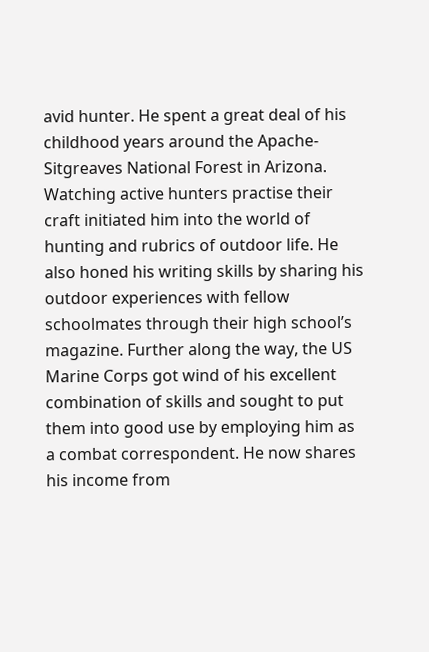avid hunter. He spent a great deal of his childhood years around the Apache-Sitgreaves National Forest in Arizona. Watching active hunters practise their craft initiated him into the world of hunting and rubrics of outdoor life. He also honed his writing skills by sharing his outdoor experiences with fellow schoolmates through their high school’s magazine. Further along the way, the US Marine Corps got wind of his excellent combination of skills and sought to put them into good use by employing him as a combat correspondent. He now shares his income from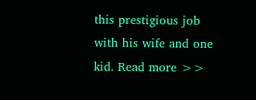this prestigious job with his wife and one kid. Read more >>